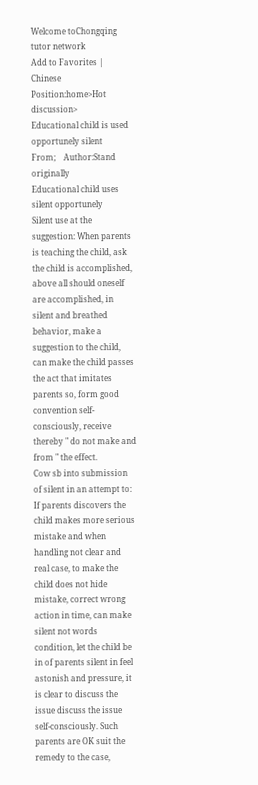Welcome toChongqing tutor network
Add to Favorites | Chinese
Position:home>Hot discussion>
Educational child is used opportunely silent
From;    Author:Stand originally
Educational child uses silent opportunely
Silent use at the suggestion: When parents is teaching the child, ask the child is accomplished, above all should oneself are accomplished, in silent and breathed behavior, make a suggestion to the child, can make the child passes the act that imitates parents so, form good convention self-consciously, receive thereby " do not make and from " the effect.
Cow sb into submission of silent in an attempt to: If parents discovers the child makes more serious mistake and when handling not clear and real case, to make the child does not hide mistake, correct wrong action in time, can make silent not words condition, let the child be in of parents silent in feel astonish and pressure, it is clear to discuss the issue discuss the issue self-consciously. Such parents are OK suit the remedy to the case,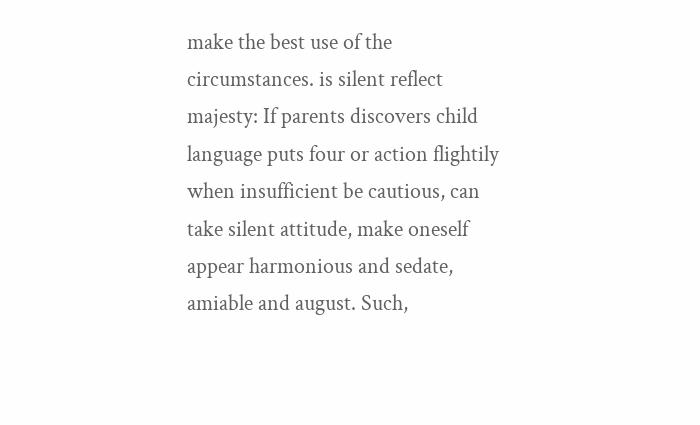make the best use of the circumstances. is silent reflect majesty: If parents discovers child language puts four or action flightily when insufficient be cautious, can take silent attitude, make oneself appear harmonious and sedate, amiable and august. Such,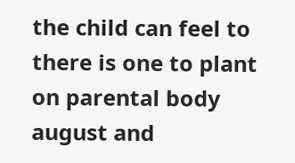the child can feel to there is one to plant on parental body august and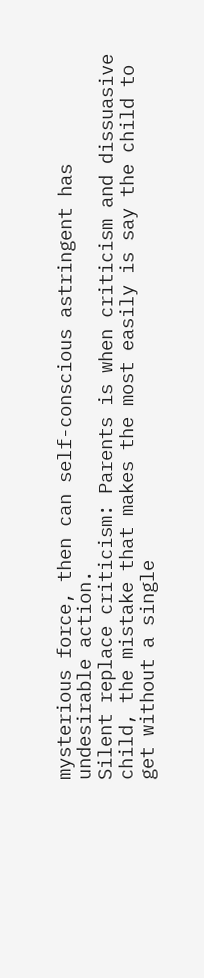mysterious force, then can self-conscious astringent has undesirable action.
Silent replace criticism: Parents is when criticism and dissuasive child, the mistake that makes the most easily is say the child to get without a single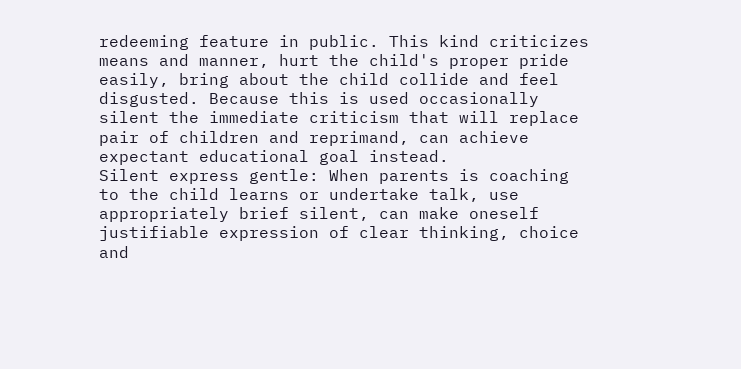redeeming feature in public. This kind criticizes means and manner, hurt the child's proper pride easily, bring about the child collide and feel disgusted. Because this is used occasionally silent the immediate criticism that will replace pair of children and reprimand, can achieve expectant educational goal instead.
Silent express gentle: When parents is coaching to the child learns or undertake talk, use appropriately brief silent, can make oneself justifiable expression of clear thinking, choice and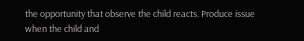the opportunity that observe the child reacts. Produce issue when the child and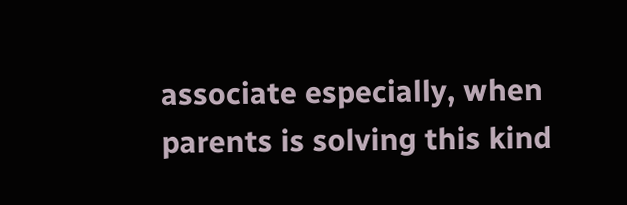associate especially, when parents is solving this kind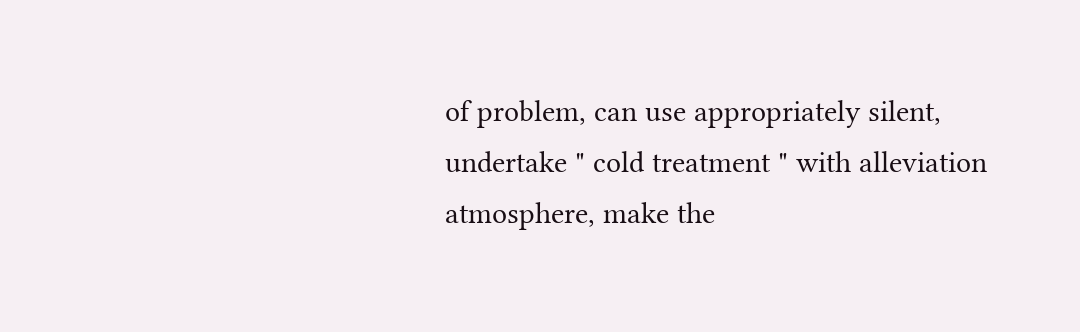of problem, can use appropriately silent, undertake " cold treatment " with alleviation atmosphere, make the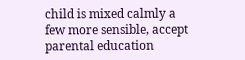child is mixed calmly a few more sensible, accept parental education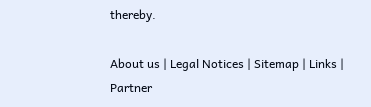thereby.

About us | Legal Notices | Sitemap | Links | Partner